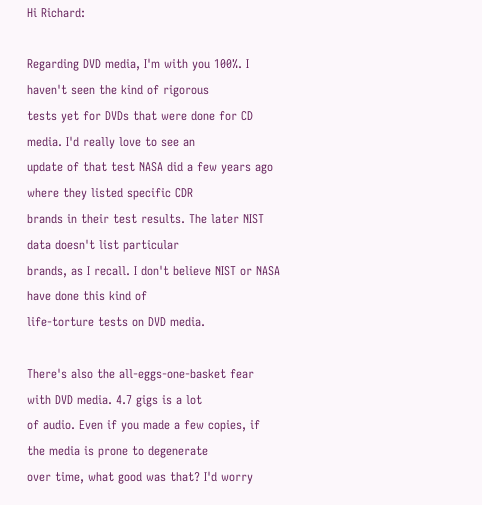Hi Richard:

Regarding DVD media, I'm with you 100%. I haven't seen the kind of rigorous
tests yet for DVDs that were done for CD media. I'd really love to see an
update of that test NASA did a few years ago where they listed specific CDR
brands in their test results. The later NIST data doesn't list particular
brands, as I recall. I don't believe NIST or NASA have done this kind of
life-torture tests on DVD media.

There's also the all-eggs-one-basket fear with DVD media. 4.7 gigs is a lot
of audio. Even if you made a few copies, if the media is prone to degenerate
over time, what good was that? I'd worry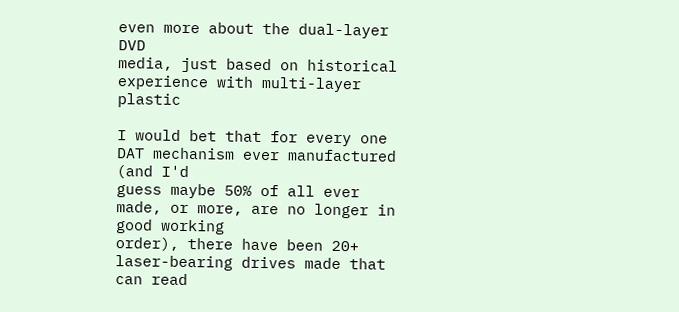even more about the dual-layer DVD
media, just based on historical experience with multi-layer plastic

I would bet that for every one DAT mechanism ever manufactured (and I'd
guess maybe 50% of all ever made, or more, are no longer in good working
order), there have been 20+ laser-bearing drives made that can read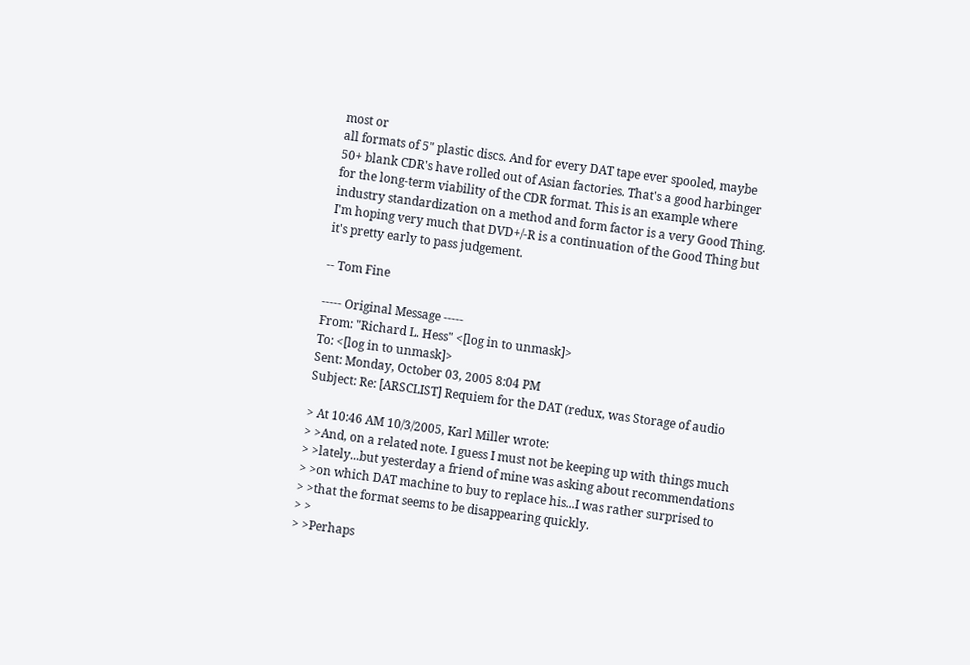most or
all formats of 5" plastic discs. And for every DAT tape ever spooled, maybe
50+ blank CDR's have rolled out of Asian factories. That's a good harbinger
for the long-term viability of the CDR format. This is an example where
industry standardization on a method and form factor is a very Good Thing.
I'm hoping very much that DVD+/-R is a continuation of the Good Thing but
it's pretty early to pass judgement.

-- Tom Fine

----- Original Message -----
From: "Richard L. Hess" <[log in to unmask]>
To: <[log in to unmask]>
Sent: Monday, October 03, 2005 8:04 PM
Subject: Re: [ARSCLIST] Requiem for the DAT (redux, was Storage of audio

> At 10:46 AM 10/3/2005, Karl Miller wrote:
> >And, on a related note. I guess I must not be keeping up with things much
> >lately...but yesterday a friend of mine was asking about recommendations
> >on which DAT machine to buy to replace his...I was rather surprised to
> >that the format seems to be disappearing quickly.
> >
> >Perhaps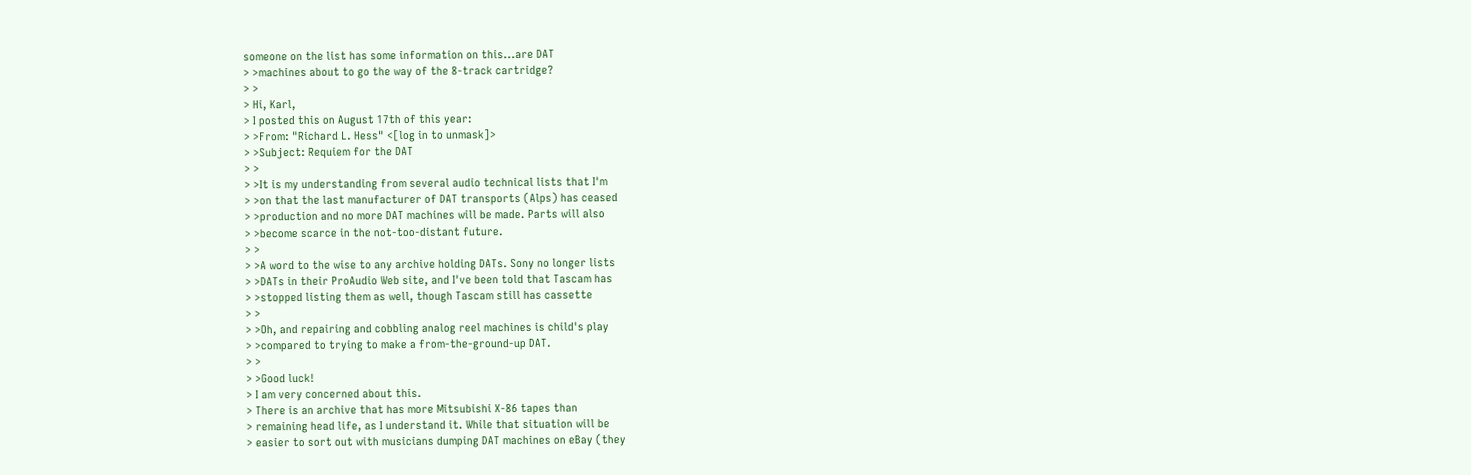someone on the list has some information on this...are DAT
> >machines about to go the way of the 8-track cartridge?
> >
> Hi, Karl,
> I posted this on August 17th of this year:
> >From: "Richard L. Hess" <[log in to unmask]>
> >Subject: Requiem for the DAT
> >
> >It is my understanding from several audio technical lists that I'm
> >on that the last manufacturer of DAT transports (Alps) has ceased
> >production and no more DAT machines will be made. Parts will also
> >become scarce in the not-too-distant future.
> >
> >A word to the wise to any archive holding DATs. Sony no longer lists
> >DATs in their ProAudio Web site, and I've been told that Tascam has
> >stopped listing them as well, though Tascam still has cassette
> >
> >Oh, and repairing and cobbling analog reel machines is child's play
> >compared to trying to make a from-the-ground-up DAT.
> >
> >Good luck!
> I am very concerned about this.
> There is an archive that has more Mitsubishi X-86 tapes than
> remaining head life, as I understand it. While that situation will be
> easier to sort out with musicians dumping DAT machines on eBay (they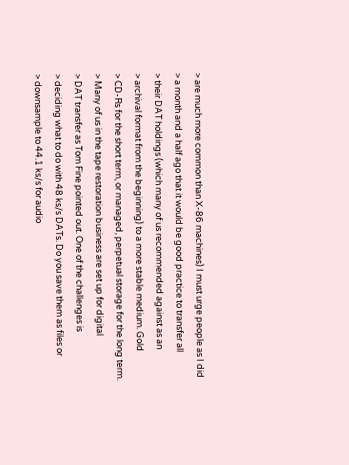> are much more common than X-86 machines) I must urge people as I did
> a month and a half ago that it would be good practice to transfer all
> their DAT holdings (which many of us recommended against as an
> archival format from the beginning) to a more stable medium. Gold
> CD-Rs for the short term, or managed, perpetual storage for the long term.
> Many of us in the tape restoration business are set up for digital
> DAT transfer as Tom Fine pointed out. One of the challenges is
> deciding what to do with 48 ks/s DATs. Do you save them as files or
> downsample to 44.1 ks/s for audio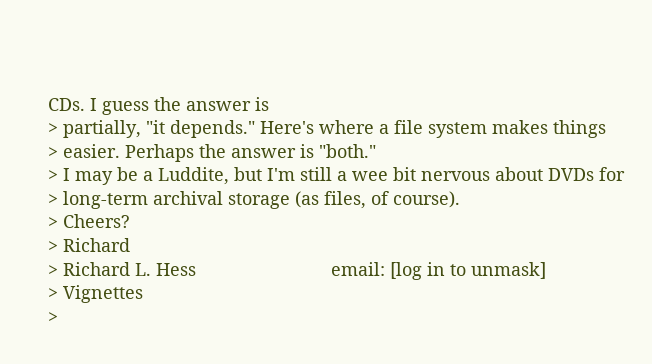CDs. I guess the answer is
> partially, "it depends." Here's where a file system makes things
> easier. Perhaps the answer is "both."
> I may be a Luddite, but I'm still a wee bit nervous about DVDs for
> long-term archival storage (as files, of course).
> Cheers?
> Richard
> Richard L. Hess                           email: [log in to unmask]
> Vignettes
>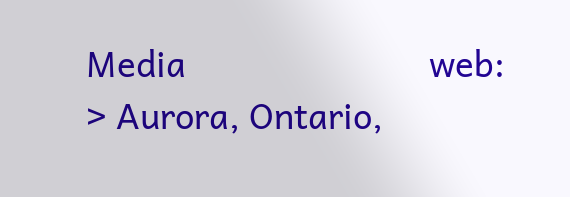Media                           web:
> Aurora, Ontario,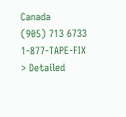Canada             (905) 713 6733     1-877-TAPE-FIX
> Detailed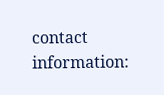contact information: